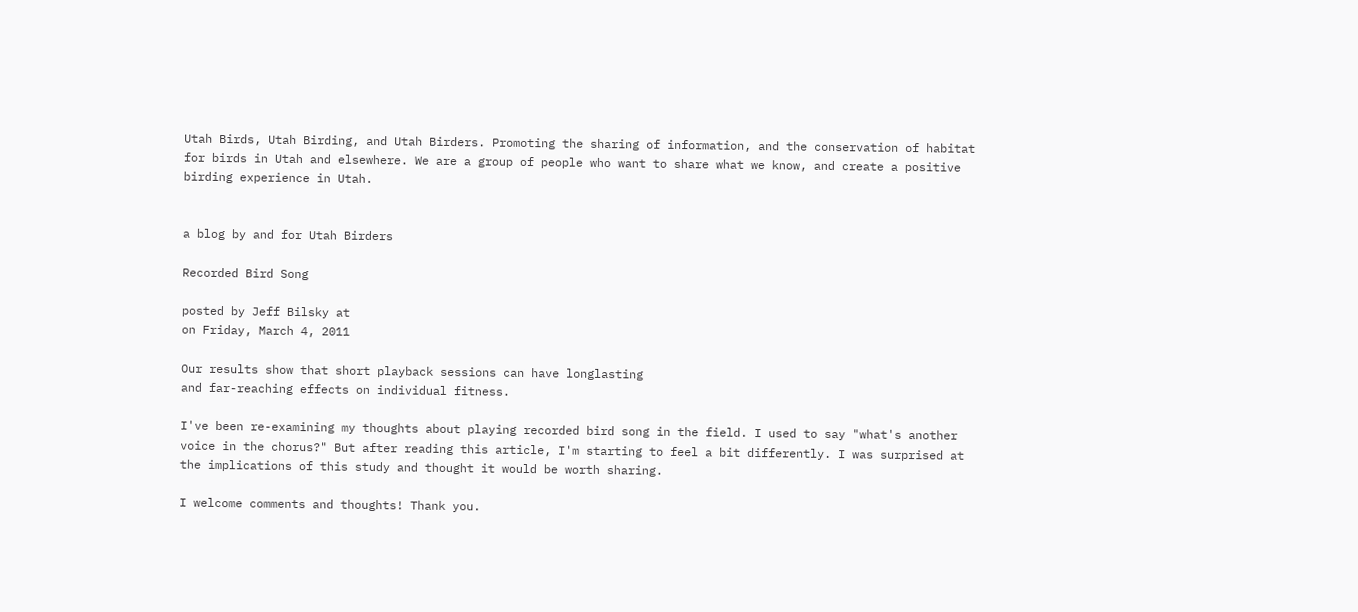Utah Birds, Utah Birding, and Utah Birders. Promoting the sharing of information, and the conservation of habitat for birds in Utah and elsewhere. We are a group of people who want to share what we know, and create a positive birding experience in Utah.


a blog by and for Utah Birders

Recorded Bird Song

posted by Jeff Bilsky at
on Friday, March 4, 2011

Our results show that short playback sessions can have longlasting
and far-reaching effects on individual fitness.

I've been re-examining my thoughts about playing recorded bird song in the field. I used to say "what's another voice in the chorus?" But after reading this article, I'm starting to feel a bit differently. I was surprised at the implications of this study and thought it would be worth sharing.

I welcome comments and thoughts! Thank you.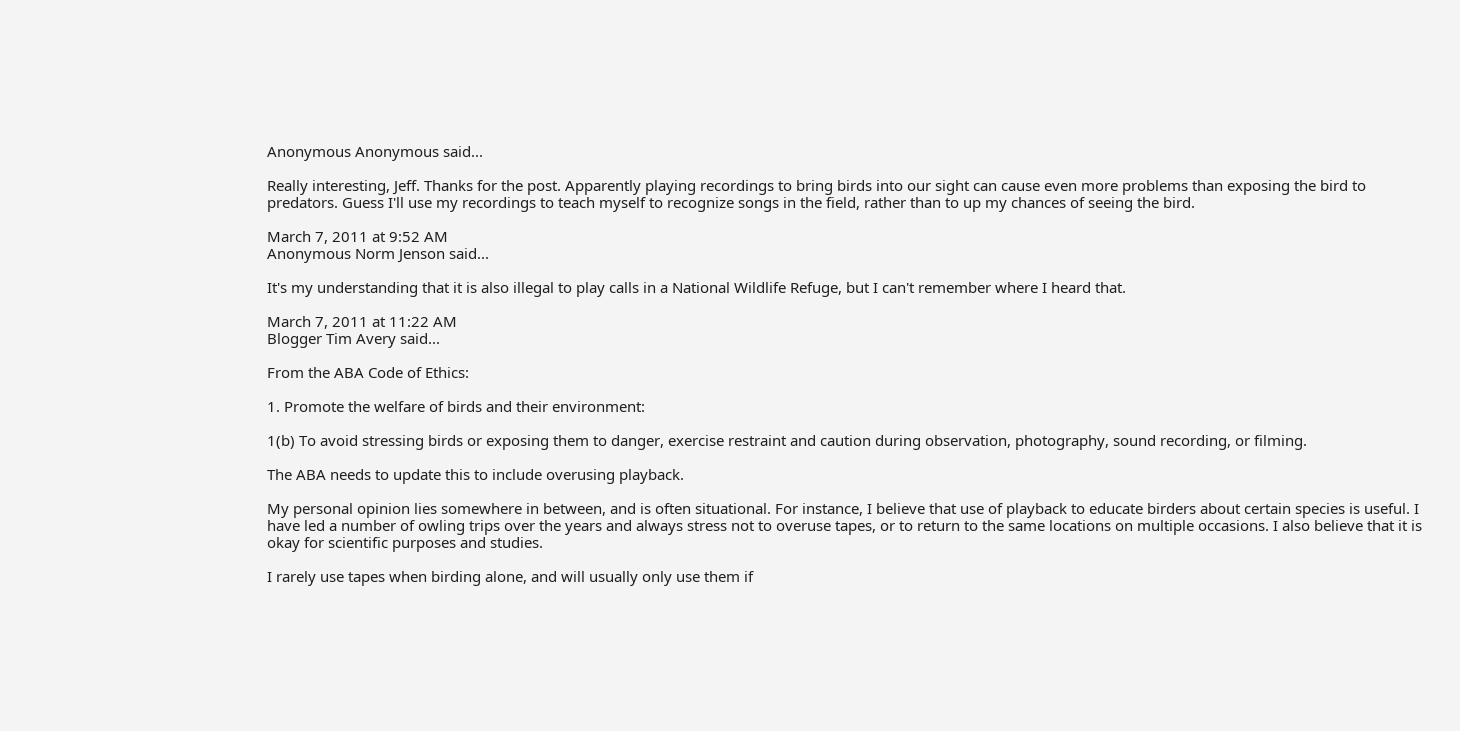Anonymous Anonymous said...

Really interesting, Jeff. Thanks for the post. Apparently playing recordings to bring birds into our sight can cause even more problems than exposing the bird to predators. Guess I'll use my recordings to teach myself to recognize songs in the field, rather than to up my chances of seeing the bird.

March 7, 2011 at 9:52 AM
Anonymous Norm Jenson said...

It's my understanding that it is also illegal to play calls in a National Wildlife Refuge, but I can't remember where I heard that.

March 7, 2011 at 11:22 AM
Blogger Tim Avery said...

From the ABA Code of Ethics:

1. Promote the welfare of birds and their environment:

1(b) To avoid stressing birds or exposing them to danger, exercise restraint and caution during observation, photography, sound recording, or filming.

The ABA needs to update this to include overusing playback.

My personal opinion lies somewhere in between, and is often situational. For instance, I believe that use of playback to educate birders about certain species is useful. I have led a number of owling trips over the years and always stress not to overuse tapes, or to return to the same locations on multiple occasions. I also believe that it is okay for scientific purposes and studies.

I rarely use tapes when birding alone, and will usually only use them if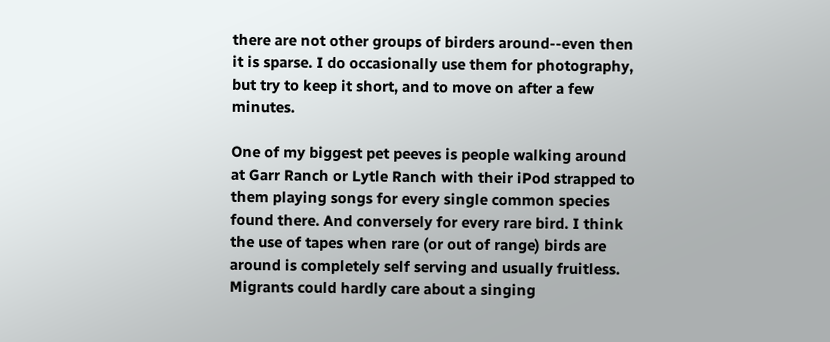there are not other groups of birders around--even then it is sparse. I do occasionally use them for photography, but try to keep it short, and to move on after a few minutes.

One of my biggest pet peeves is people walking around at Garr Ranch or Lytle Ranch with their iPod strapped to them playing songs for every single common species found there. And conversely for every rare bird. I think the use of tapes when rare (or out of range) birds are around is completely self serving and usually fruitless. Migrants could hardly care about a singing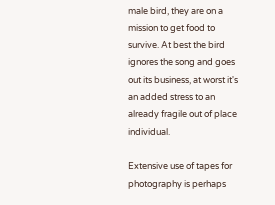male bird, they are on a mission to get food to survive. At best the bird ignores the song and goes out its business, at worst it's an added stress to an already fragile out of place individual.

Extensive use of tapes for photography is perhaps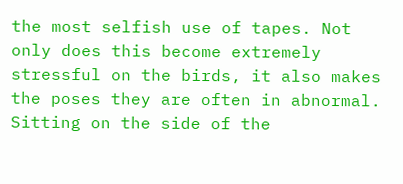the most selfish use of tapes. Not only does this become extremely stressful on the birds, it also makes the poses they are often in abnormal. Sitting on the side of the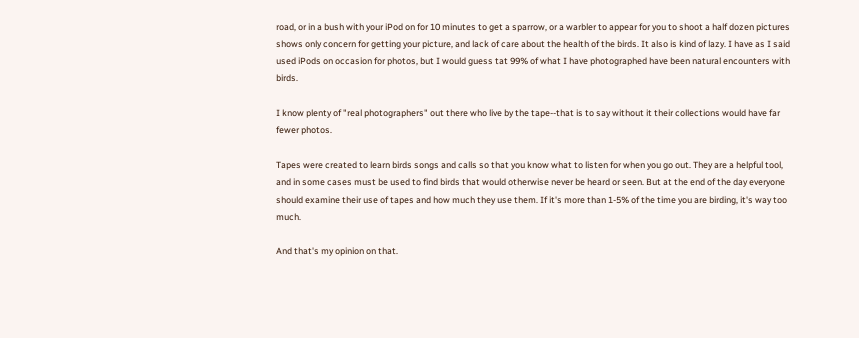road, or in a bush with your iPod on for 10 minutes to get a sparrow, or a warbler to appear for you to shoot a half dozen pictures shows only concern for getting your picture, and lack of care about the health of the birds. It also is kind of lazy. I have as I said used iPods on occasion for photos, but I would guess tat 99% of what I have photographed have been natural encounters with birds.

I know plenty of "real photographers" out there who live by the tape--that is to say without it their collections would have far fewer photos.

Tapes were created to learn birds songs and calls so that you know what to listen for when you go out. They are a helpful tool, and in some cases must be used to find birds that would otherwise never be heard or seen. But at the end of the day everyone should examine their use of tapes and how much they use them. If it's more than 1-5% of the time you are birding, it's way too much.

And that's my opinion on that.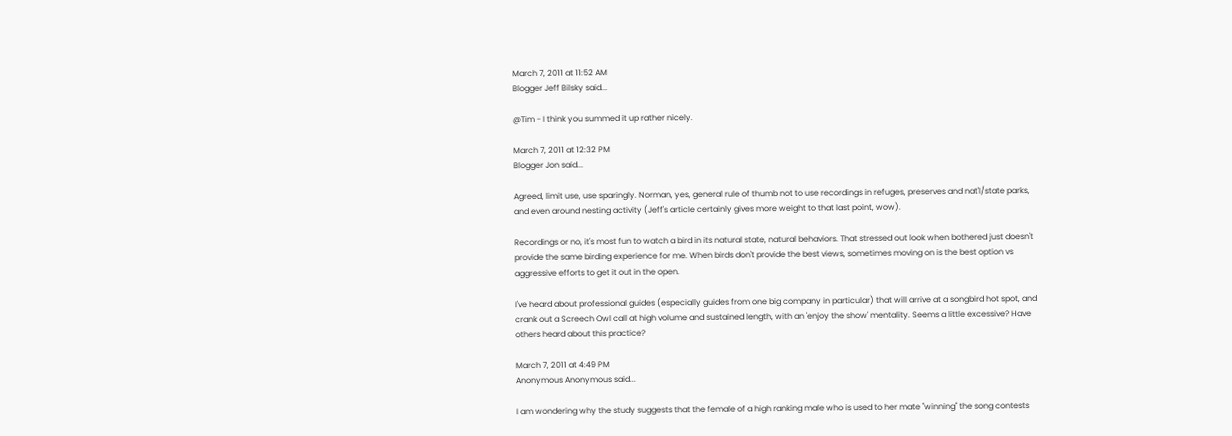March 7, 2011 at 11:52 AM
Blogger Jeff Bilsky said...

@Tim - I think you summed it up rather nicely.

March 7, 2011 at 12:32 PM
Blogger Jon said...

Agreed, limit use, use sparingly. Norman, yes, general rule of thumb not to use recordings in refuges, preserves and nat'l/state parks, and even around nesting activity (Jeff's article certainly gives more weight to that last point, wow).

Recordings or no, it's most fun to watch a bird in its natural state, natural behaviors. That stressed out look when bothered just doesn't provide the same birding experience for me. When birds don't provide the best views, sometimes moving on is the best option vs aggressive efforts to get it out in the open.

I've heard about professional guides (especially guides from one big company in particular) that will arrive at a songbird hot spot, and crank out a Screech Owl call at high volume and sustained length, with an 'enjoy the show' mentality. Seems a little excessive? Have others heard about this practice?

March 7, 2011 at 4:49 PM
Anonymous Anonymous said...

I am wondering why the study suggests that the female of a high ranking male who is used to her mate "winning" the song contests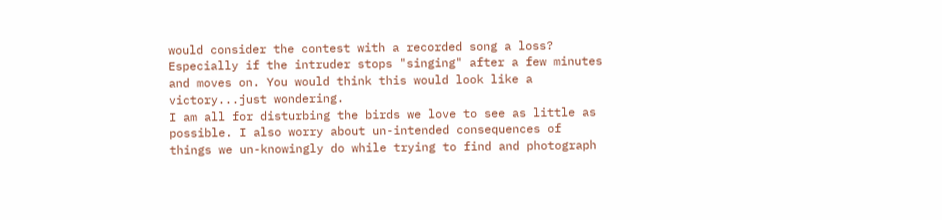would consider the contest with a recorded song a loss? Especially if the intruder stops "singing" after a few minutes and moves on. You would think this would look like a victory...just wondering.
I am all for disturbing the birds we love to see as little as possible. I also worry about un-intended consequences of things we un-knowingly do while trying to find and photograph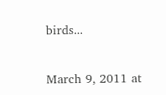birds...


March 9, 2011 at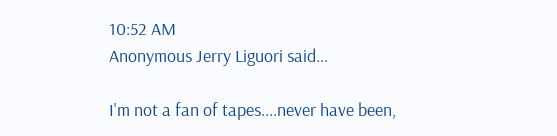10:52 AM
Anonymous Jerry Liguori said...

I'm not a fan of tapes....never have been,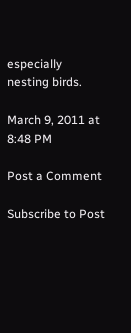especially nesting birds.

March 9, 2011 at 8:48 PM

Post a Comment

Subscribe to Post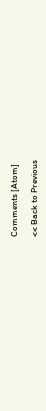Comments [Atom]

<< Back to Previous